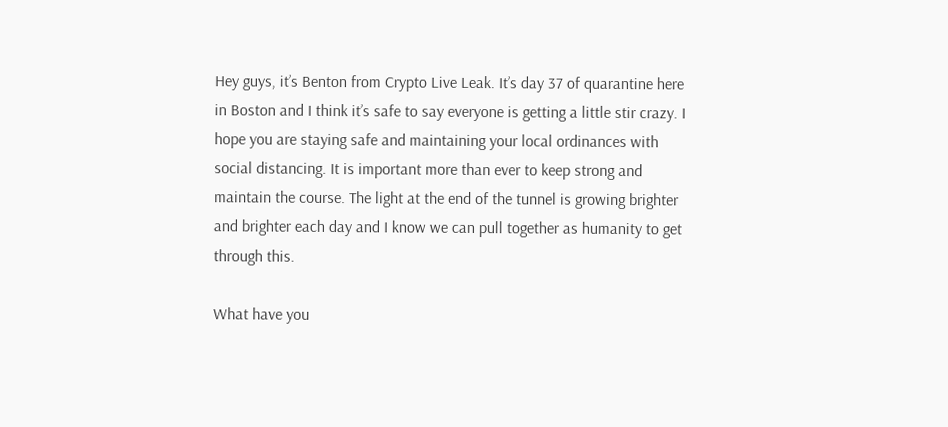Hey guys, it’s Benton from Crypto Live Leak. It’s day 37 of quarantine here in Boston and I think it’s safe to say everyone is getting a little stir crazy. I hope you are staying safe and maintaining your local ordinances with social distancing. It is important more than ever to keep strong and maintain the course. The light at the end of the tunnel is growing brighter and brighter each day and I know we can pull together as humanity to get through this.

What have you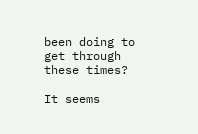been doing to get through these times?

It seems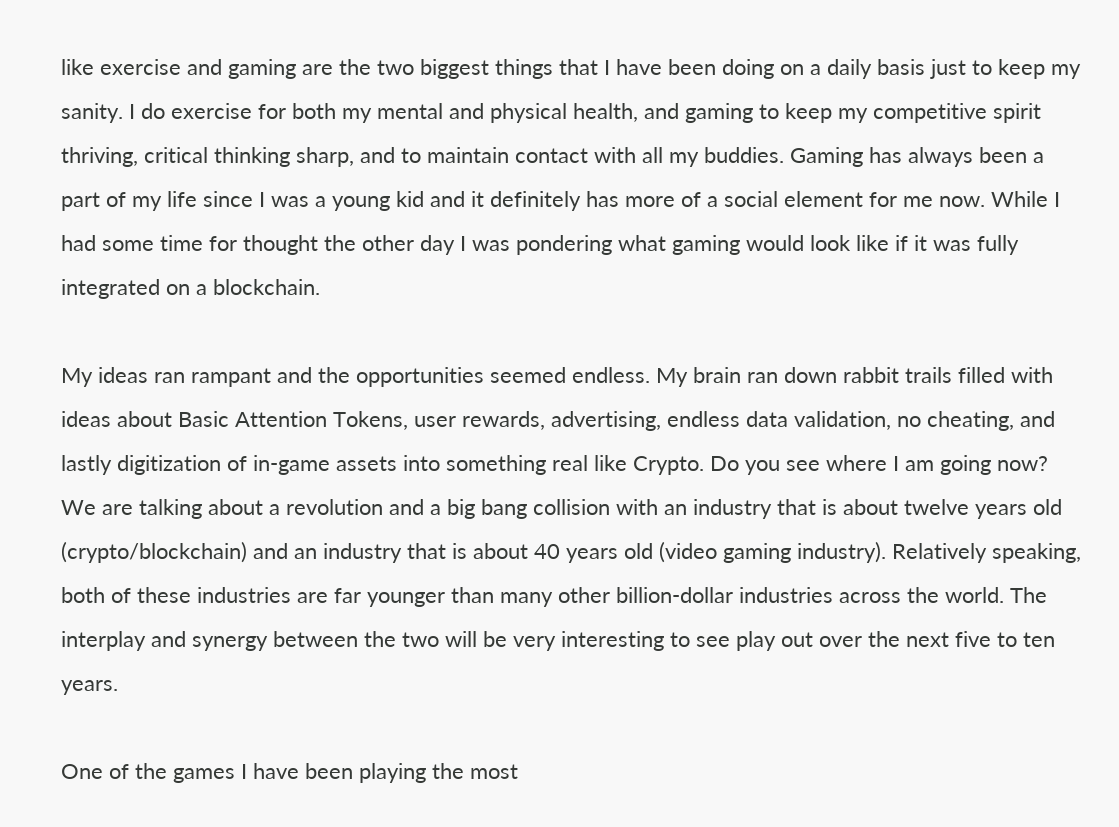like exercise and gaming are the two biggest things that I have been doing on a daily basis just to keep my sanity. I do exercise for both my mental and physical health, and gaming to keep my competitive spirit thriving, critical thinking sharp, and to maintain contact with all my buddies. Gaming has always been a part of my life since I was a young kid and it definitely has more of a social element for me now. While I had some time for thought the other day I was pondering what gaming would look like if it was fully integrated on a blockchain.

My ideas ran rampant and the opportunities seemed endless. My brain ran down rabbit trails filled with ideas about Basic Attention Tokens, user rewards, advertising, endless data validation, no cheating, and lastly digitization of in-game assets into something real like Crypto. Do you see where I am going now? We are talking about a revolution and a big bang collision with an industry that is about twelve years old (crypto/blockchain) and an industry that is about 40 years old (video gaming industry). Relatively speaking, both of these industries are far younger than many other billion-dollar industries across the world. The interplay and synergy between the two will be very interesting to see play out over the next five to ten years.

One of the games I have been playing the most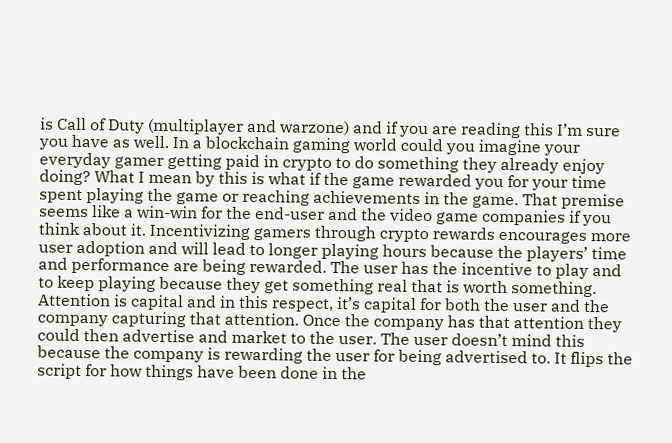is Call of Duty (multiplayer and warzone) and if you are reading this I’m sure you have as well. In a blockchain gaming world could you imagine your everyday gamer getting paid in crypto to do something they already enjoy doing? What I mean by this is what if the game rewarded you for your time spent playing the game or reaching achievements in the game. That premise seems like a win-win for the end-user and the video game companies if you think about it. Incentivizing gamers through crypto rewards encourages more user adoption and will lead to longer playing hours because the players’ time and performance are being rewarded. The user has the incentive to play and to keep playing because they get something real that is worth something. Attention is capital and in this respect, it’s capital for both the user and the company capturing that attention. Once the company has that attention they could then advertise and market to the user. The user doesn’t mind this because the company is rewarding the user for being advertised to. It flips the script for how things have been done in the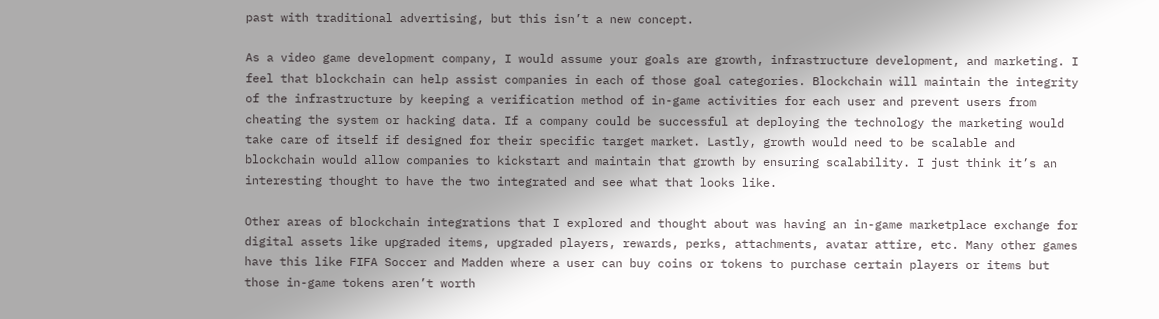past with traditional advertising, but this isn’t a new concept.

As a video game development company, I would assume your goals are growth, infrastructure development, and marketing. I feel that blockchain can help assist companies in each of those goal categories. Blockchain will maintain the integrity of the infrastructure by keeping a verification method of in-game activities for each user and prevent users from cheating the system or hacking data. If a company could be successful at deploying the technology the marketing would take care of itself if designed for their specific target market. Lastly, growth would need to be scalable and blockchain would allow companies to kickstart and maintain that growth by ensuring scalability. I just think it’s an interesting thought to have the two integrated and see what that looks like.

Other areas of blockchain integrations that I explored and thought about was having an in-game marketplace exchange for digital assets like upgraded items, upgraded players, rewards, perks, attachments, avatar attire, etc. Many other games have this like FIFA Soccer and Madden where a user can buy coins or tokens to purchase certain players or items but those in-game tokens aren’t worth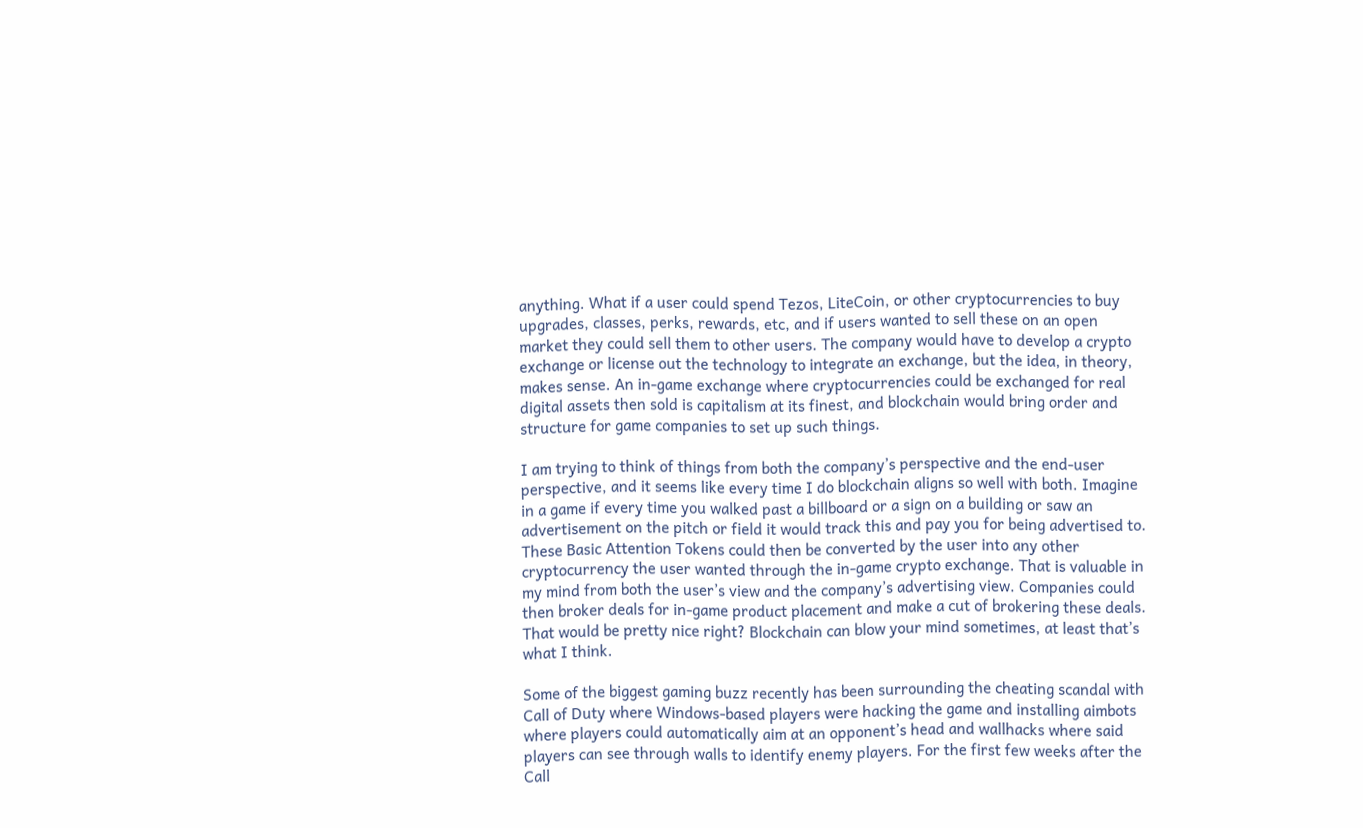anything. What if a user could spend Tezos, LiteCoin, or other cryptocurrencies to buy upgrades, classes, perks, rewards, etc, and if users wanted to sell these on an open market they could sell them to other users. The company would have to develop a crypto exchange or license out the technology to integrate an exchange, but the idea, in theory, makes sense. An in-game exchange where cryptocurrencies could be exchanged for real digital assets then sold is capitalism at its finest, and blockchain would bring order and structure for game companies to set up such things.

I am trying to think of things from both the company’s perspective and the end-user perspective, and it seems like every time I do blockchain aligns so well with both. Imagine in a game if every time you walked past a billboard or a sign on a building or saw an advertisement on the pitch or field it would track this and pay you for being advertised to. These Basic Attention Tokens could then be converted by the user into any other cryptocurrency the user wanted through the in-game crypto exchange. That is valuable in my mind from both the user’s view and the company’s advertising view. Companies could then broker deals for in-game product placement and make a cut of brokering these deals. That would be pretty nice right? Blockchain can blow your mind sometimes, at least that’s what I think.

Some of the biggest gaming buzz recently has been surrounding the cheating scandal with Call of Duty where Windows-based players were hacking the game and installing aimbots where players could automatically aim at an opponent’s head and wallhacks where said players can see through walls to identify enemy players. For the first few weeks after the Call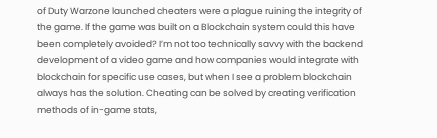of Duty Warzone launched cheaters were a plague ruining the integrity of the game. If the game was built on a Blockchain system could this have been completely avoided? I’m not too technically savvy with the backend development of a video game and how companies would integrate with blockchain for specific use cases, but when I see a problem blockchain always has the solution. Cheating can be solved by creating verification methods of in-game stats,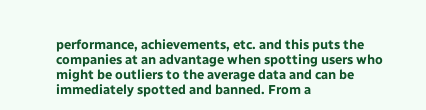performance, achievements, etc. and this puts the companies at an advantage when spotting users who might be outliers to the average data and can be immediately spotted and banned. From a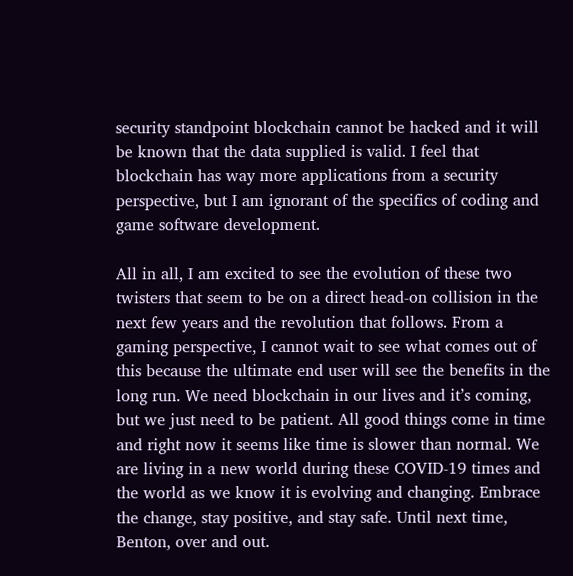security standpoint blockchain cannot be hacked and it will be known that the data supplied is valid. I feel that blockchain has way more applications from a security perspective, but I am ignorant of the specifics of coding and game software development.

All in all, I am excited to see the evolution of these two twisters that seem to be on a direct head-on collision in the next few years and the revolution that follows. From a gaming perspective, I cannot wait to see what comes out of this because the ultimate end user will see the benefits in the long run. We need blockchain in our lives and it’s coming, but we just need to be patient. All good things come in time and right now it seems like time is slower than normal. We are living in a new world during these COVID-19 times and the world as we know it is evolving and changing. Embrace the change, stay positive, and stay safe. Until next time, Benton, over and out.